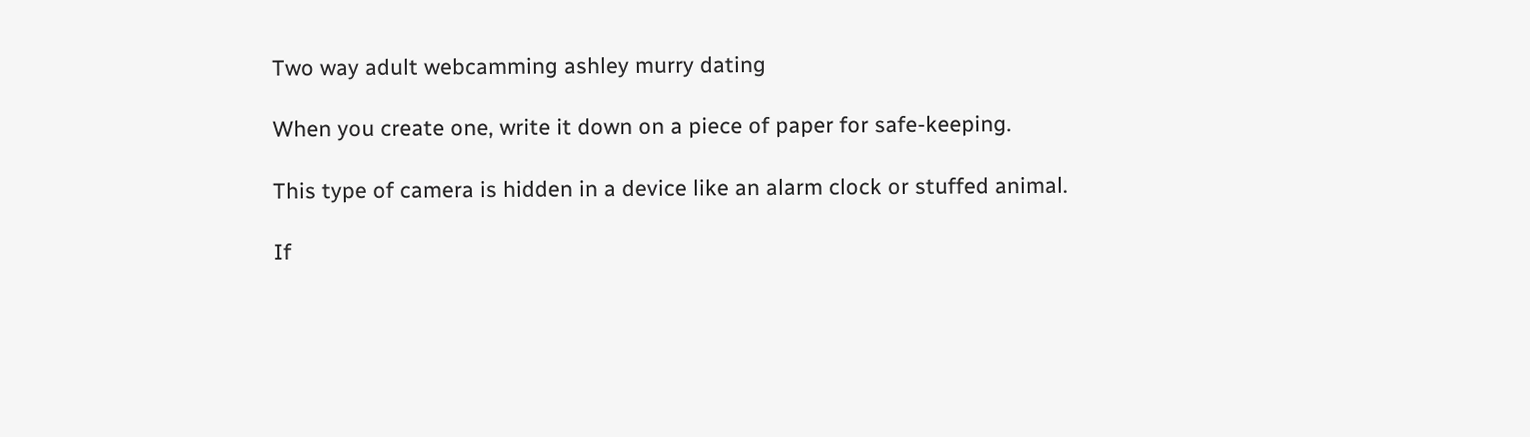Two way adult webcamming ashley murry dating

When you create one, write it down on a piece of paper for safe-keeping.

This type of camera is hidden in a device like an alarm clock or stuffed animal.

If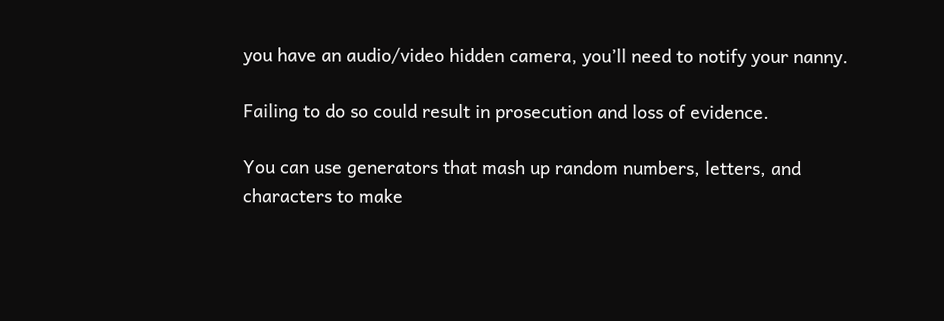you have an audio/video hidden camera, you’ll need to notify your nanny.

Failing to do so could result in prosecution and loss of evidence.

You can use generators that mash up random numbers, letters, and characters to make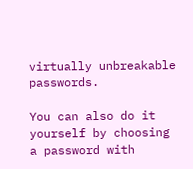virtually unbreakable passwords.

You can also do it yourself by choosing a password with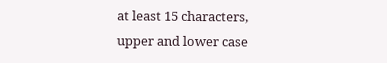at least 15 characters, upper and lower case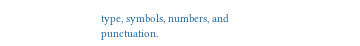type, symbols, numbers, and punctuation.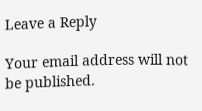Leave a Reply

Your email address will not be published.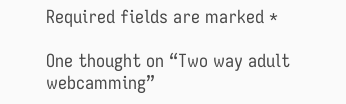Required fields are marked *

One thought on “Two way adult webcamming”